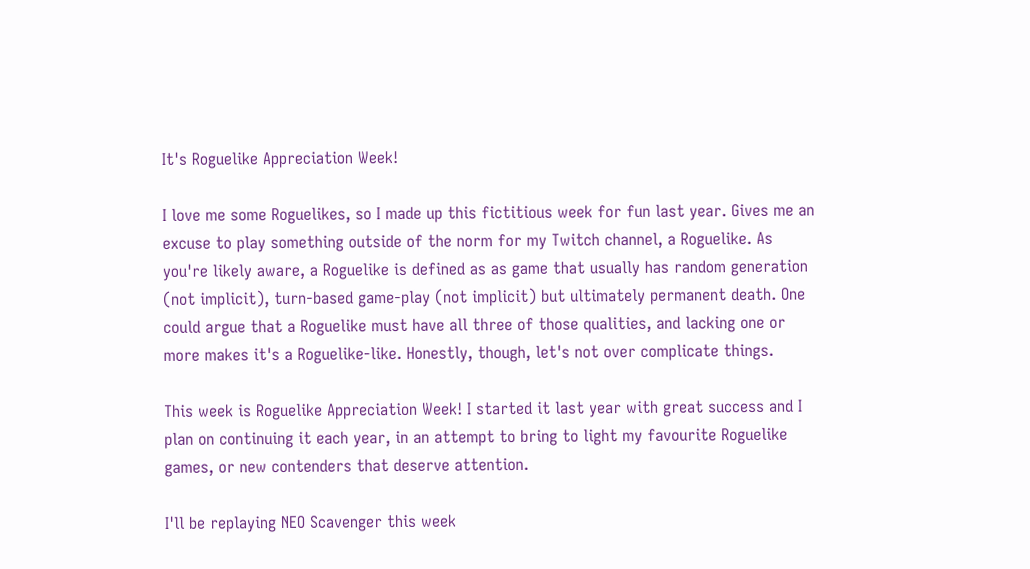It's Roguelike Appreciation Week!

I love me some Roguelikes, so I made up this fictitious week for fun last year. Gives me an excuse to play something outside of the norm for my Twitch channel, a Roguelike. As you're likely aware, a Roguelike is defined as as game that usually has random generation (not implicit), turn-based game-play (not implicit) but ultimately permanent death. One could argue that a Roguelike must have all three of those qualities, and lacking one or more makes it's a Roguelike-like. Honestly, though, let's not over complicate things.

This week is Roguelike Appreciation Week! I started it last year with great success and I plan on continuing it each year, in an attempt to bring to light my favourite Roguelike games, or new contenders that deserve attention.

I'll be replaying NEO Scavenger this week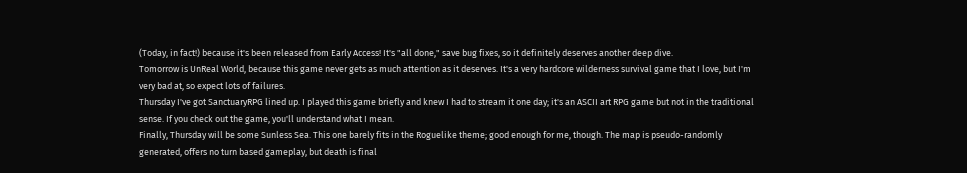(Today, in fact!) because it's been released from Early Access! It's "all done," save bug fixes, so it definitely deserves another deep dive.
Tomorrow is UnReal World, because this game never gets as much attention as it deserves. It's a very hardcore wilderness survival game that I love, but I'm very bad at, so expect lots of failures.
Thursday I've got SanctuaryRPG lined up. I played this game briefly and knew I had to stream it one day; it's an ASCII art RPG game but not in the traditional sense. If you check out the game, you'll understand what I mean.
Finally, Thursday will be some Sunless Sea. This one barely fits in the Roguelike theme; good enough for me, though. The map is pseudo-randomly generated, offers no turn based gameplay, but death is final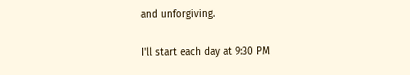and unforgiving.

I'll start each day at 9:30 PM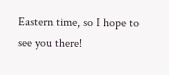Eastern time, so I hope to see you there!